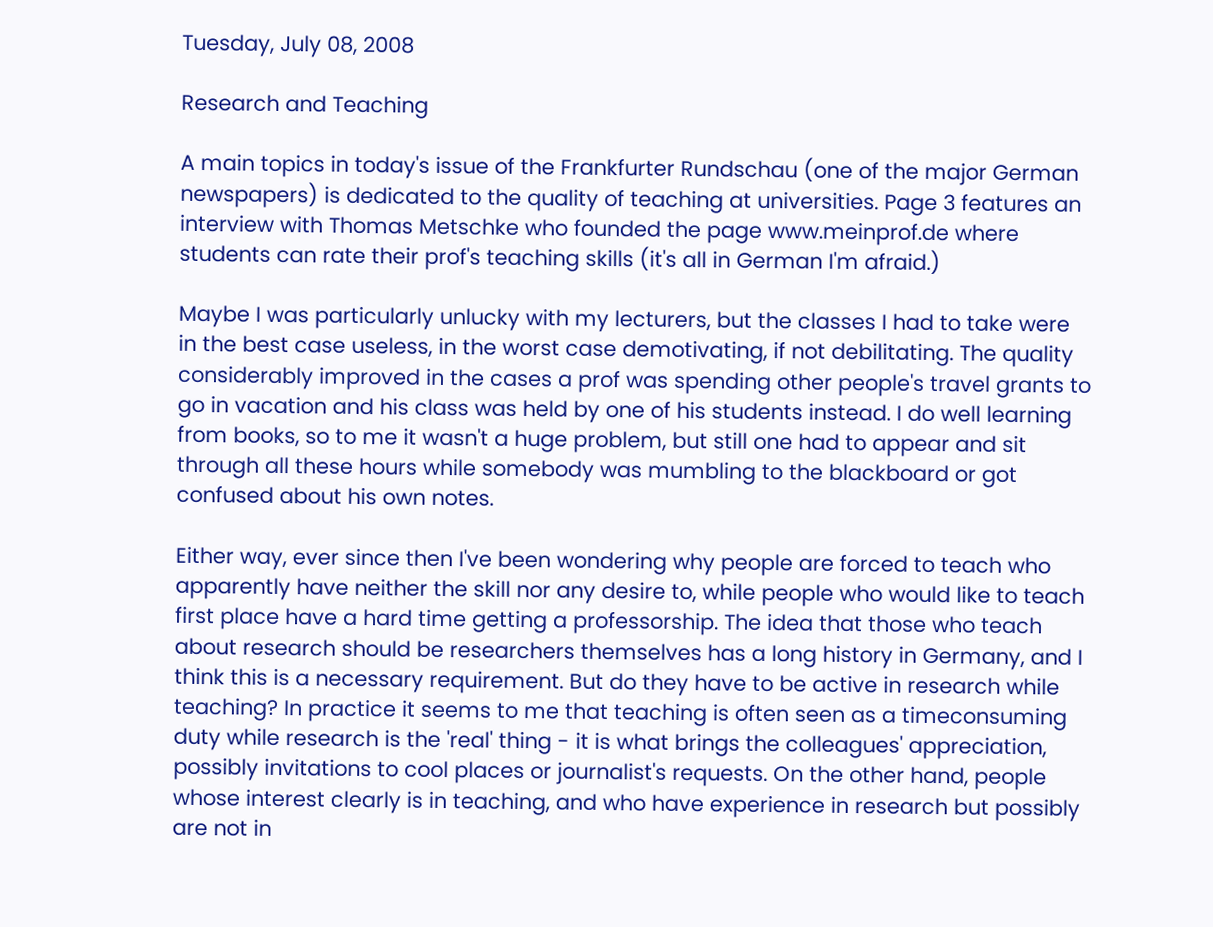Tuesday, July 08, 2008

Research and Teaching

A main topics in today's issue of the Frankfurter Rundschau (one of the major German newspapers) is dedicated to the quality of teaching at universities. Page 3 features an interview with Thomas Metschke who founded the page www.meinprof.de where students can rate their prof's teaching skills (it's all in German I'm afraid.)

Maybe I was particularly unlucky with my lecturers, but the classes I had to take were in the best case useless, in the worst case demotivating, if not debilitating. The quality considerably improved in the cases a prof was spending other people's travel grants to go in vacation and his class was held by one of his students instead. I do well learning from books, so to me it wasn't a huge problem, but still one had to appear and sit through all these hours while somebody was mumbling to the blackboard or got confused about his own notes.

Either way, ever since then I've been wondering why people are forced to teach who apparently have neither the skill nor any desire to, while people who would like to teach first place have a hard time getting a professorship. The idea that those who teach about research should be researchers themselves has a long history in Germany, and I think this is a necessary requirement. But do they have to be active in research while teaching? In practice it seems to me that teaching is often seen as a timeconsuming duty while research is the 'real' thing - it is what brings the colleagues' appreciation, possibly invitations to cool places or journalist's requests. On the other hand, people whose interest clearly is in teaching, and who have experience in research but possibly are not in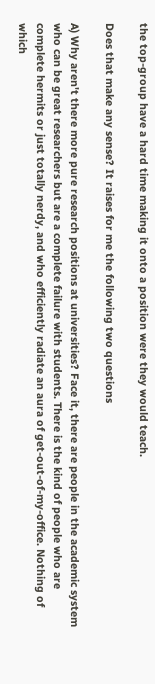the top-group have a hard time making it onto a position were they would teach.

Does that make any sense? It raises for me the following two questions

A) Why aren't there more pure research positions at universities? Face it, there are people in the academic system who can be great researchers but are a complete failure with students. There is the kind of people who are complete hermits or just totally nerdy, and who efficiently radiate an aura of get-out-of-my-office. Nothing of which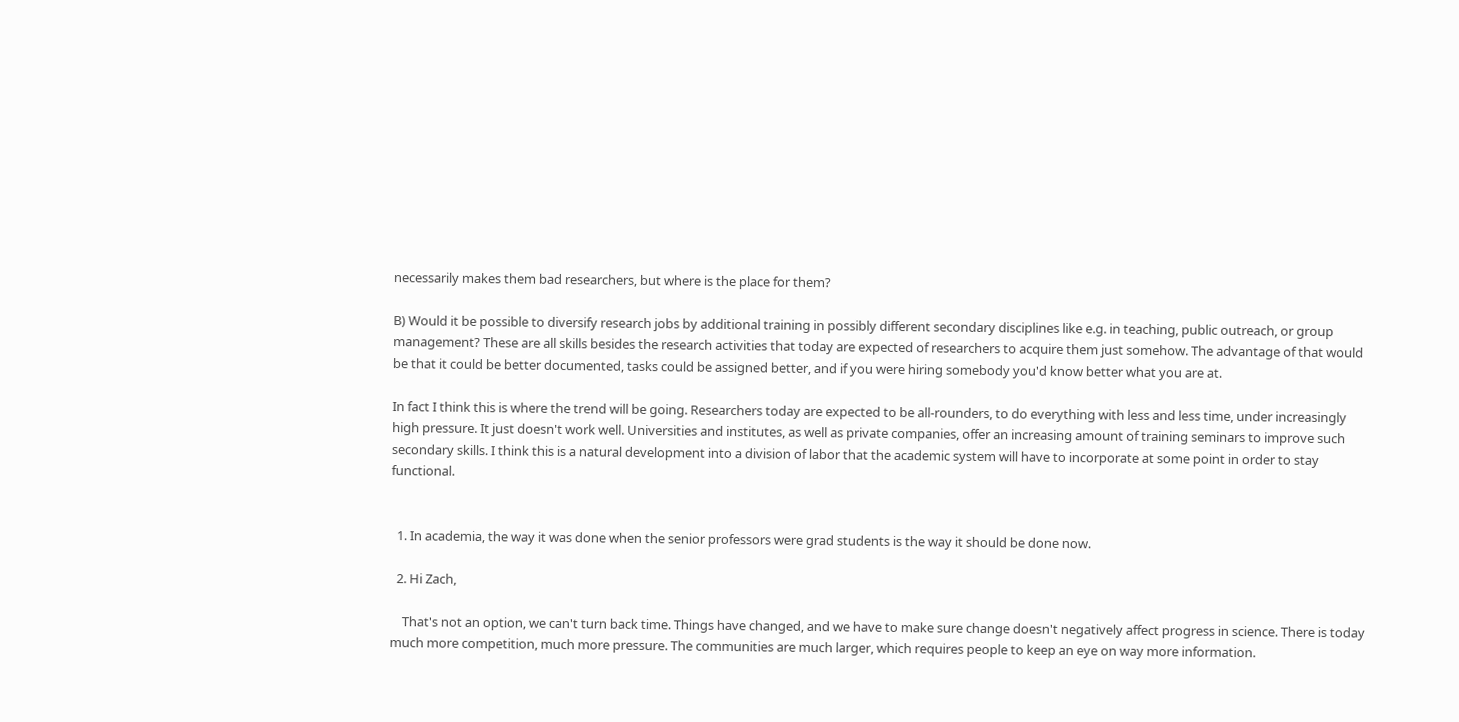necessarily makes them bad researchers, but where is the place for them?

B) Would it be possible to diversify research jobs by additional training in possibly different secondary disciplines like e.g. in teaching, public outreach, or group management? These are all skills besides the research activities that today are expected of researchers to acquire them just somehow. The advantage of that would be that it could be better documented, tasks could be assigned better, and if you were hiring somebody you'd know better what you are at.

In fact I think this is where the trend will be going. Researchers today are expected to be all-rounders, to do everything with less and less time, under increasingly high pressure. It just doesn't work well. Universities and institutes, as well as private companies, offer an increasing amount of training seminars to improve such secondary skills. I think this is a natural development into a division of labor that the academic system will have to incorporate at some point in order to stay functional.


  1. In academia, the way it was done when the senior professors were grad students is the way it should be done now.

  2. Hi Zach,

    That's not an option, we can't turn back time. Things have changed, and we have to make sure change doesn't negatively affect progress in science. There is today much more competition, much more pressure. The communities are much larger, which requires people to keep an eye on way more information.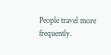People travel more frequently.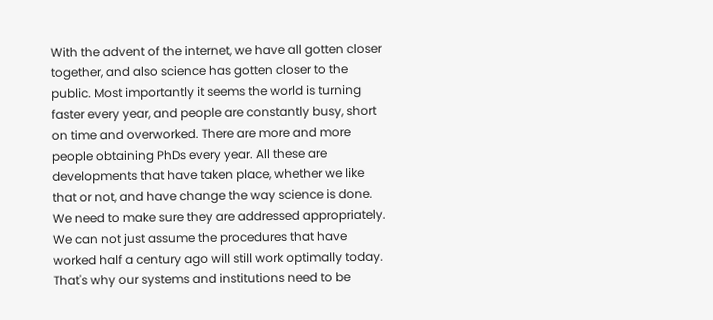With the advent of the internet, we have all gotten closer together, and also science has gotten closer to the public. Most importantly it seems the world is turning faster every year, and people are constantly busy, short on time and overworked. There are more and more people obtaining PhDs every year. All these are developments that have taken place, whether we like that or not, and have change the way science is done. We need to make sure they are addressed appropriately. We can not just assume the procedures that have worked half a century ago will still work optimally today. That's why our systems and institutions need to be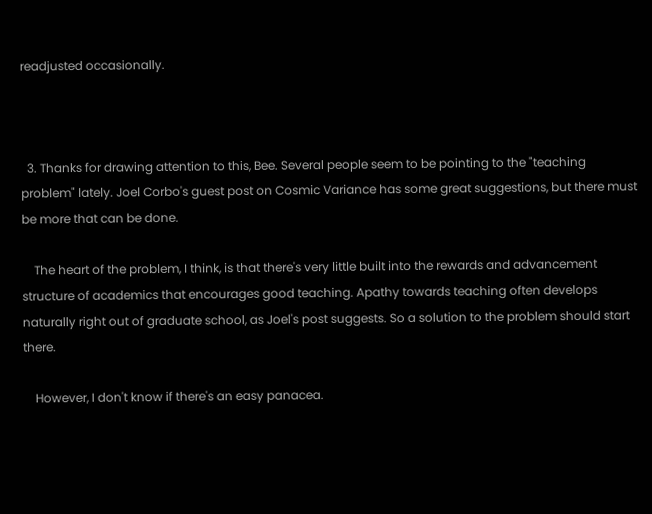readjusted occasionally.



  3. Thanks for drawing attention to this, Bee. Several people seem to be pointing to the "teaching problem" lately. Joel Corbo's guest post on Cosmic Variance has some great suggestions, but there must be more that can be done.

    The heart of the problem, I think, is that there's very little built into the rewards and advancement structure of academics that encourages good teaching. Apathy towards teaching often develops naturally right out of graduate school, as Joel's post suggests. So a solution to the problem should start there.

    However, I don't know if there's an easy panacea.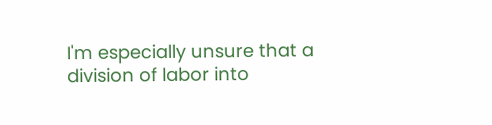I'm especially unsure that a division of labor into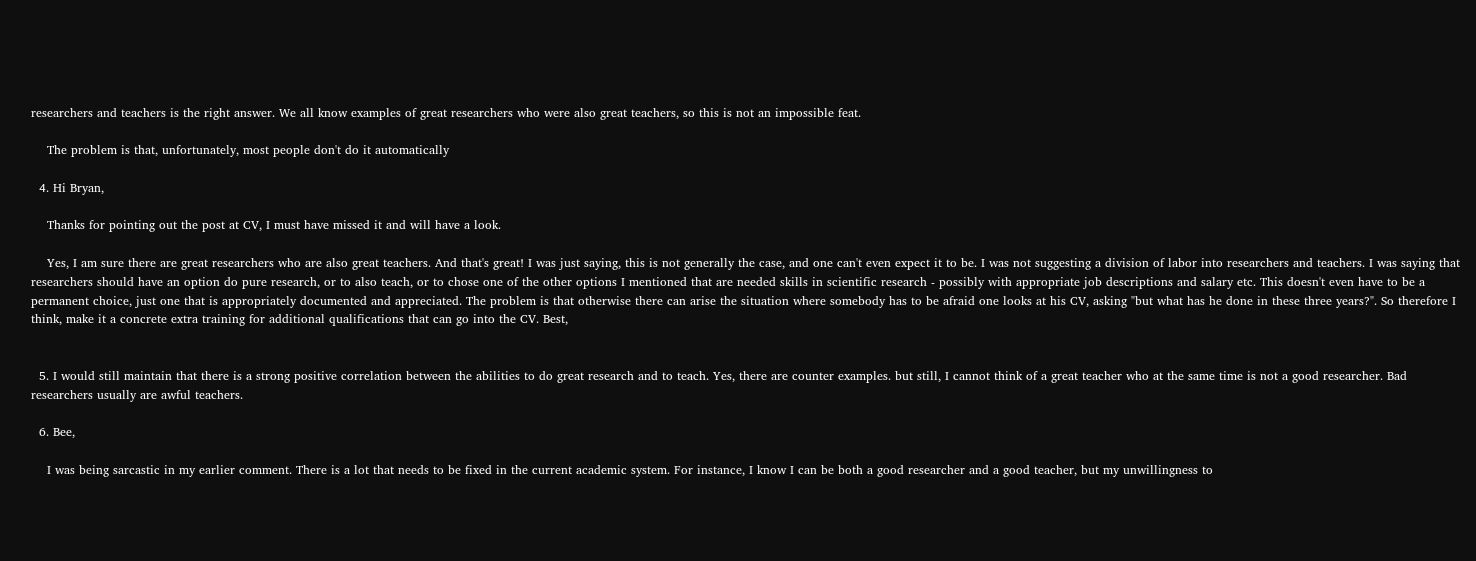researchers and teachers is the right answer. We all know examples of great researchers who were also great teachers, so this is not an impossible feat.

    The problem is that, unfortunately, most people don't do it automatically

  4. Hi Bryan,

    Thanks for pointing out the post at CV, I must have missed it and will have a look.

    Yes, I am sure there are great researchers who are also great teachers. And that's great! I was just saying, this is not generally the case, and one can't even expect it to be. I was not suggesting a division of labor into researchers and teachers. I was saying that researchers should have an option do pure research, or to also teach, or to chose one of the other options I mentioned that are needed skills in scientific research - possibly with appropriate job descriptions and salary etc. This doesn't even have to be a permanent choice, just one that is appropriately documented and appreciated. The problem is that otherwise there can arise the situation where somebody has to be afraid one looks at his CV, asking "but what has he done in these three years?". So therefore I think, make it a concrete extra training for additional qualifications that can go into the CV. Best,


  5. I would still maintain that there is a strong positive correlation between the abilities to do great research and to teach. Yes, there are counter examples. but still, I cannot think of a great teacher who at the same time is not a good researcher. Bad researchers usually are awful teachers.

  6. Bee,

    I was being sarcastic in my earlier comment. There is a lot that needs to be fixed in the current academic system. For instance, I know I can be both a good researcher and a good teacher, but my unwillingness to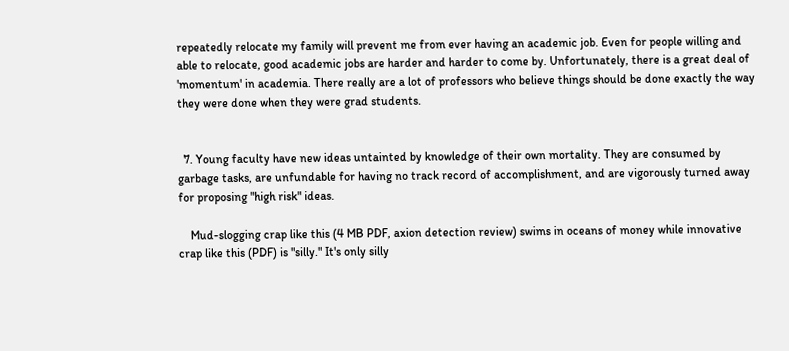repeatedly relocate my family will prevent me from ever having an academic job. Even for people willing and able to relocate, good academic jobs are harder and harder to come by. Unfortunately, there is a great deal of 'momentum' in academia. There really are a lot of professors who believe things should be done exactly the way they were done when they were grad students.


  7. Young faculty have new ideas untainted by knowledge of their own mortality. They are consumed by garbage tasks, are unfundable for having no track record of accomplishment, and are vigorously turned away for proposing "high risk" ideas.

    Mud-slogging crap like this (4 MB PDF, axion detection review) swims in oceans of money while innovative crap like this (PDF) is "silly." It's only silly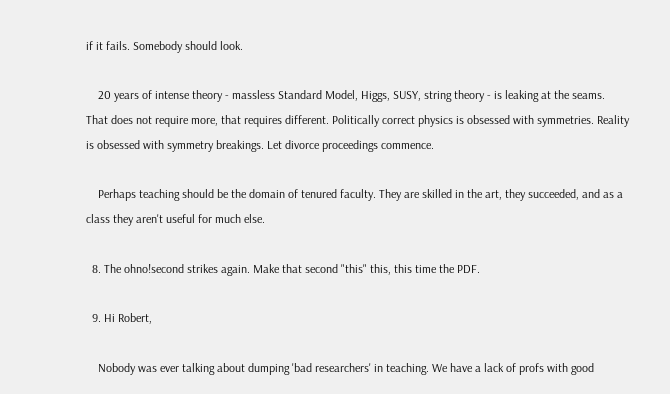if it fails. Somebody should look.

    20 years of intense theory - massless Standard Model, Higgs, SUSY, string theory - is leaking at the seams. That does not require more, that requires different. Politically correct physics is obsessed with symmetries. Reality is obsessed with symmetry breakings. Let divorce proceedings commence.

    Perhaps teaching should be the domain of tenured faculty. They are skilled in the art, they succeeded, and as a class they aren't useful for much else.

  8. The ohno!second strikes again. Make that second "this" this, this time the PDF.

  9. Hi Robert,

    Nobody was ever talking about dumping 'bad researchers' in teaching. We have a lack of profs with good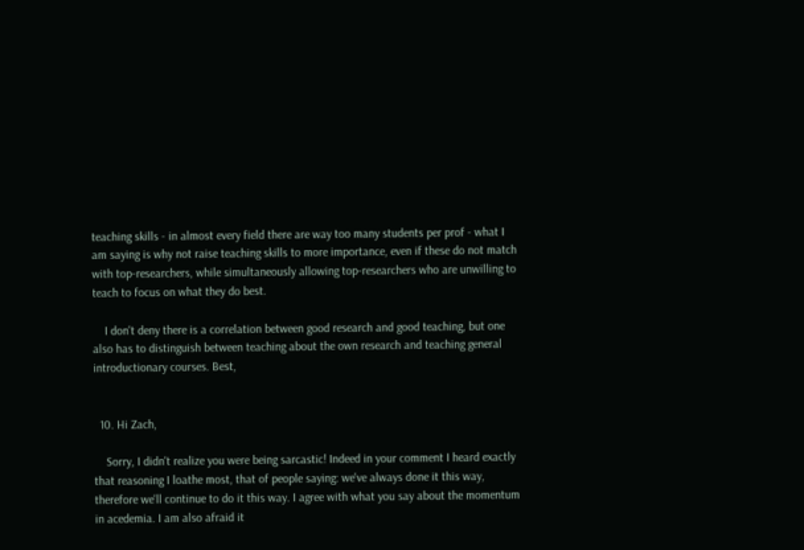teaching skills - in almost every field there are way too many students per prof - what I am saying is why not raise teaching skills to more importance, even if these do not match with top-researchers, while simultaneously allowing top-researchers who are unwilling to teach to focus on what they do best.

    I don't deny there is a correlation between good research and good teaching, but one also has to distinguish between teaching about the own research and teaching general introductionary courses. Best,


  10. Hi Zach,

    Sorry, I didn't realize you were being sarcastic! Indeed in your comment I heard exactly that reasoning I loathe most, that of people saying: we've always done it this way, therefore we'll continue to do it this way. I agree with what you say about the momentum in acedemia. I am also afraid it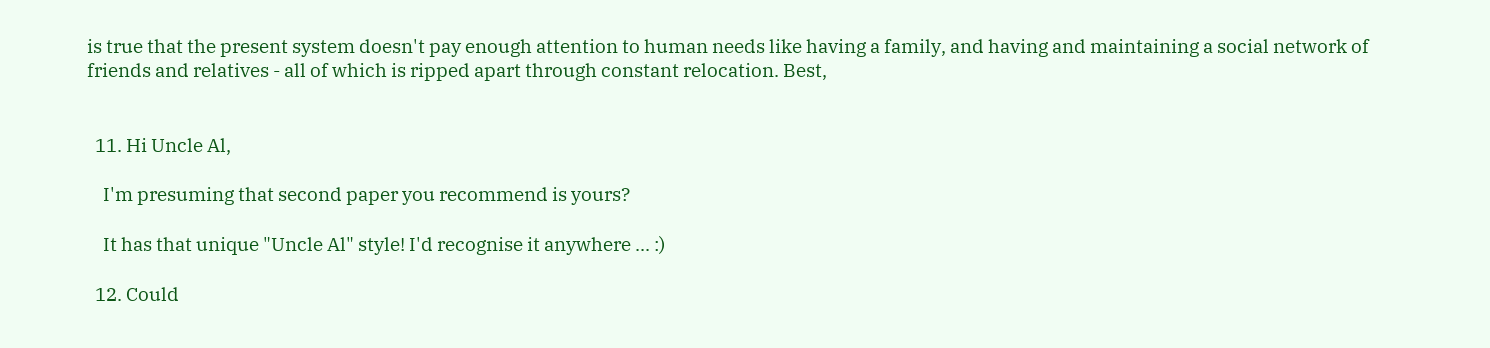is true that the present system doesn't pay enough attention to human needs like having a family, and having and maintaining a social network of friends and relatives - all of which is ripped apart through constant relocation. Best,


  11. Hi Uncle Al,

    I'm presuming that second paper you recommend is yours?

    It has that unique "Uncle Al" style! I'd recognise it anywhere ... :)

  12. Could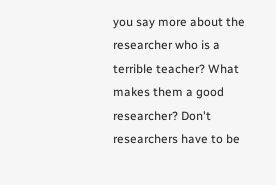you say more about the researcher who is a terrible teacher? What makes them a good researcher? Don't researchers have to be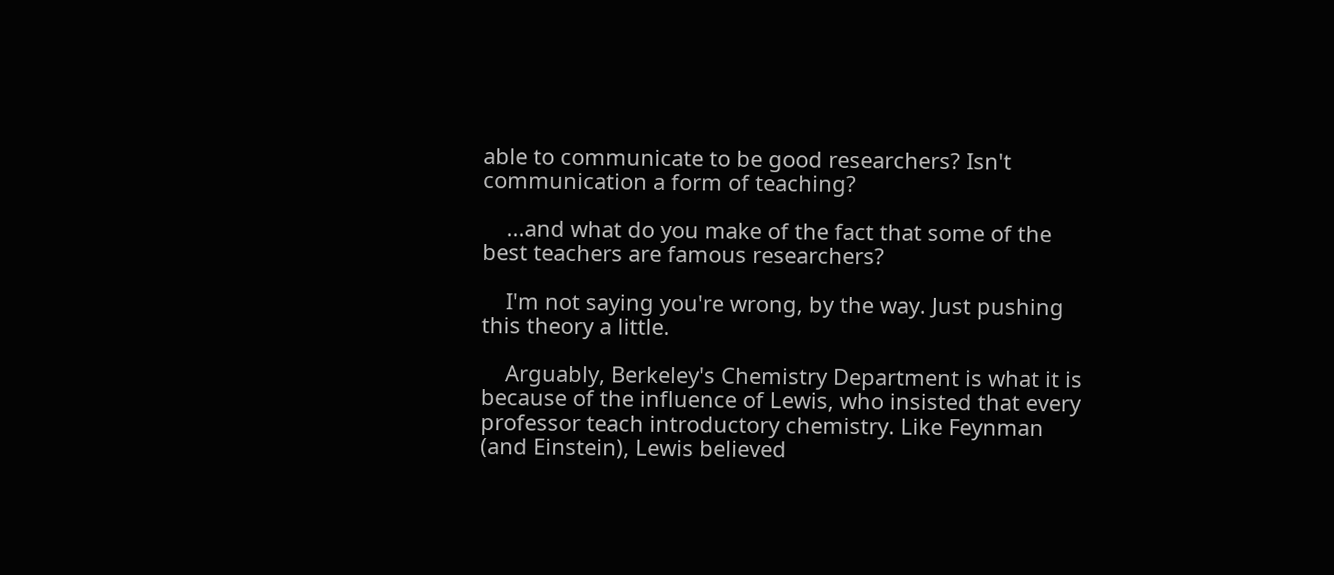able to communicate to be good researchers? Isn't communication a form of teaching?

    ...and what do you make of the fact that some of the best teachers are famous researchers?

    I'm not saying you're wrong, by the way. Just pushing this theory a little.

    Arguably, Berkeley's Chemistry Department is what it is because of the influence of Lewis, who insisted that every professor teach introductory chemistry. Like Feynman (and Einstein), Lewis believed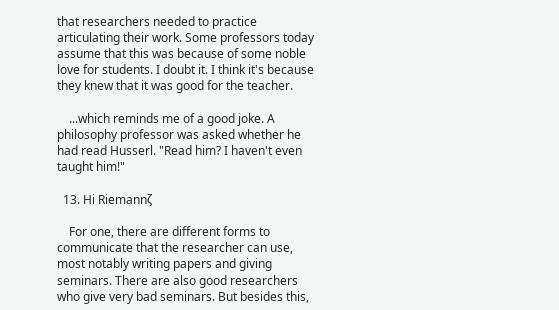that researchers needed to practice articulating their work. Some professors today assume that this was because of some noble love for students. I doubt it. I think it's because they knew that it was good for the teacher.

    ...which reminds me of a good joke. A philosophy professor was asked whether he had read Husserl. "Read him? I haven't even taught him!"

  13. Hi Riemannζ

    For one, there are different forms to communicate that the researcher can use, most notably writing papers and giving seminars. There are also good researchers who give very bad seminars. But besides this,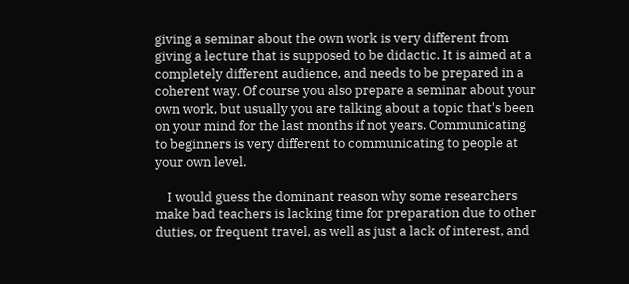giving a seminar about the own work is very different from giving a lecture that is supposed to be didactic. It is aimed at a completely different audience, and needs to be prepared in a coherent way. Of course you also prepare a seminar about your own work, but usually you are talking about a topic that's been on your mind for the last months if not years. Communicating to beginners is very different to communicating to people at your own level.

    I would guess the dominant reason why some researchers make bad teachers is lacking time for preparation due to other duties, or frequent travel, as well as just a lack of interest, and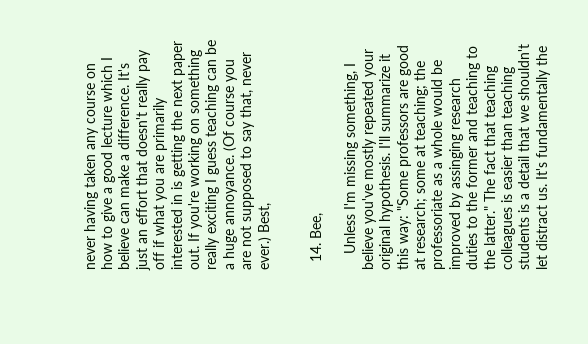never having taken any course on how to give a good lecture which I believe can make a difference. It's just an effort that doesn't really pay off if what you are primarily interested in is getting the next paper out. If you're working on something really exciting I guess teaching can be a huge annoyance. (Of course you are not supposed to say that, never ever.) Best,


  14. Bee,

    Unless I'm missing something, I believe you've mostly repeated your original hypothesis. I'll summarize it this way: "Some professors are good at research; some at teaching; the professoriate as a whole would be improved by assinging research duties to the former and teaching to the latter." The fact that teaching colleagues is easier than teaching students is a detail that we shouldn't let distract us. It's fundamentally the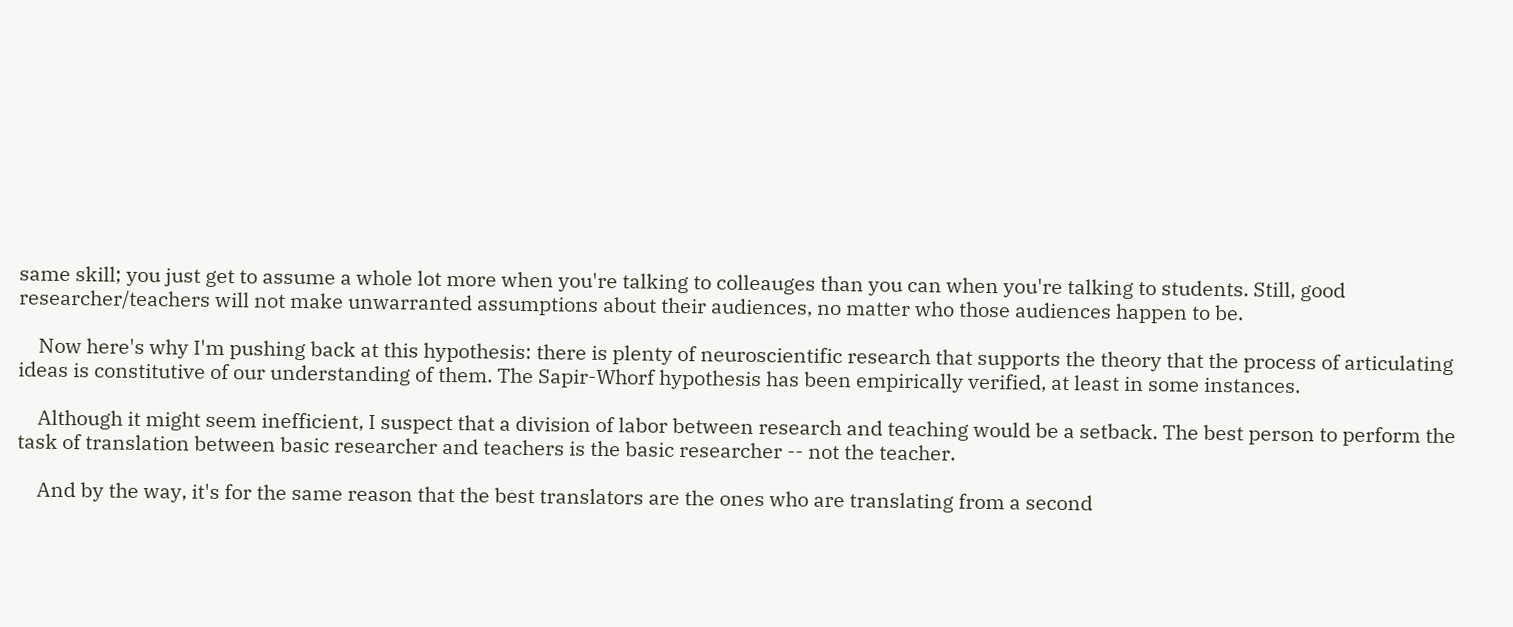same skill; you just get to assume a whole lot more when you're talking to colleauges than you can when you're talking to students. Still, good researcher/teachers will not make unwarranted assumptions about their audiences, no matter who those audiences happen to be.

    Now here's why I'm pushing back at this hypothesis: there is plenty of neuroscientific research that supports the theory that the process of articulating ideas is constitutive of our understanding of them. The Sapir-Whorf hypothesis has been empirically verified, at least in some instances.

    Although it might seem inefficient, I suspect that a division of labor between research and teaching would be a setback. The best person to perform the task of translation between basic researcher and teachers is the basic researcher -- not the teacher.

    And by the way, it's for the same reason that the best translators are the ones who are translating from a second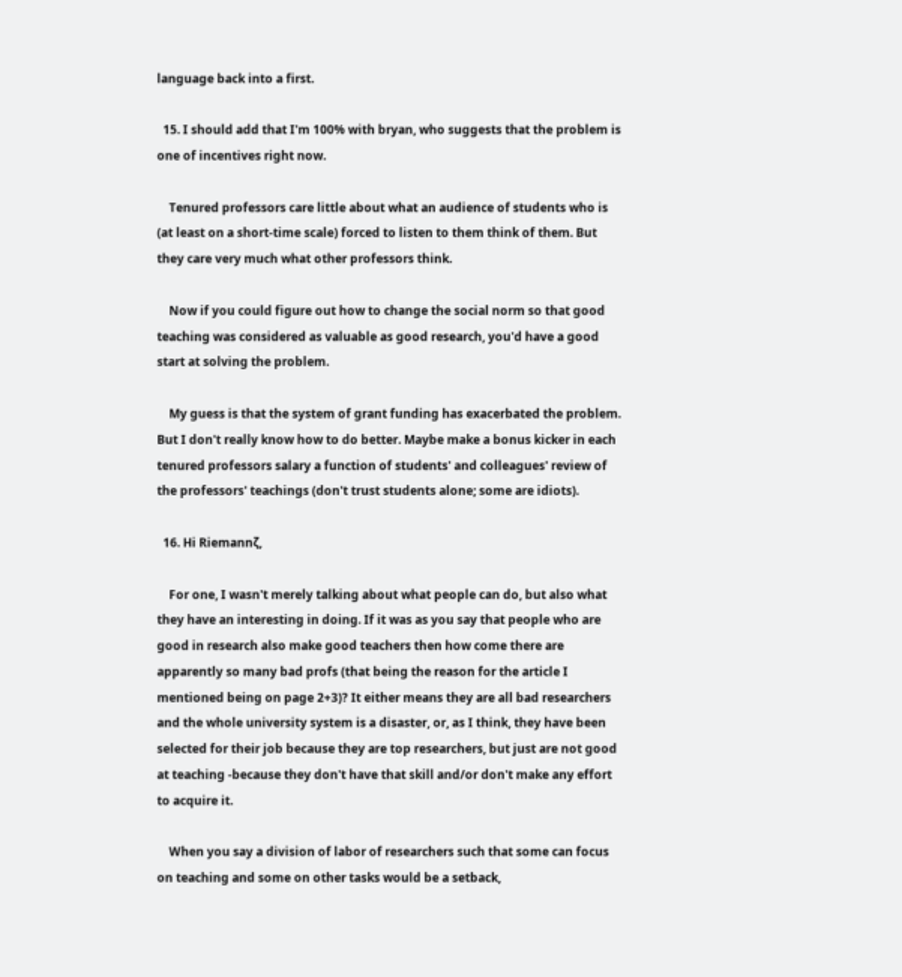language back into a first.

  15. I should add that I'm 100% with bryan, who suggests that the problem is one of incentives right now.

    Tenured professors care little about what an audience of students who is (at least on a short-time scale) forced to listen to them think of them. But they care very much what other professors think.

    Now if you could figure out how to change the social norm so that good teaching was considered as valuable as good research, you'd have a good start at solving the problem.

    My guess is that the system of grant funding has exacerbated the problem. But I don't really know how to do better. Maybe make a bonus kicker in each tenured professors salary a function of students' and colleagues' review of the professors' teachings (don't trust students alone; some are idiots).

  16. Hi Riemannζ,

    For one, I wasn't merely talking about what people can do, but also what they have an interesting in doing. If it was as you say that people who are good in research also make good teachers then how come there are apparently so many bad profs (that being the reason for the article I mentioned being on page 2+3)? It either means they are all bad researchers and the whole university system is a disaster, or, as I think, they have been selected for their job because they are top researchers, but just are not good at teaching -because they don't have that skill and/or don't make any effort to acquire it.

    When you say a division of labor of researchers such that some can focus on teaching and some on other tasks would be a setback,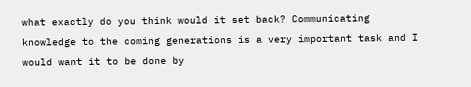what exactly do you think would it set back? Communicating knowledge to the coming generations is a very important task and I would want it to be done by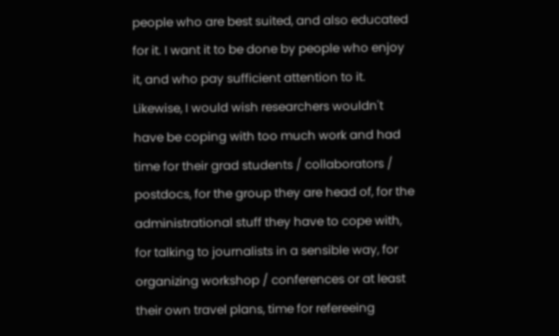people who are best suited, and also educated for it. I want it to be done by people who enjoy it, and who pay sufficient attention to it. Likewise, I would wish researchers wouldn't have be coping with too much work and had time for their grad students / collaborators / postdocs, for the group they are head of, for the administrational stuff they have to cope with, for talking to journalists in a sensible way, for organizing workshop / conferences or at least their own travel plans, time for refereeing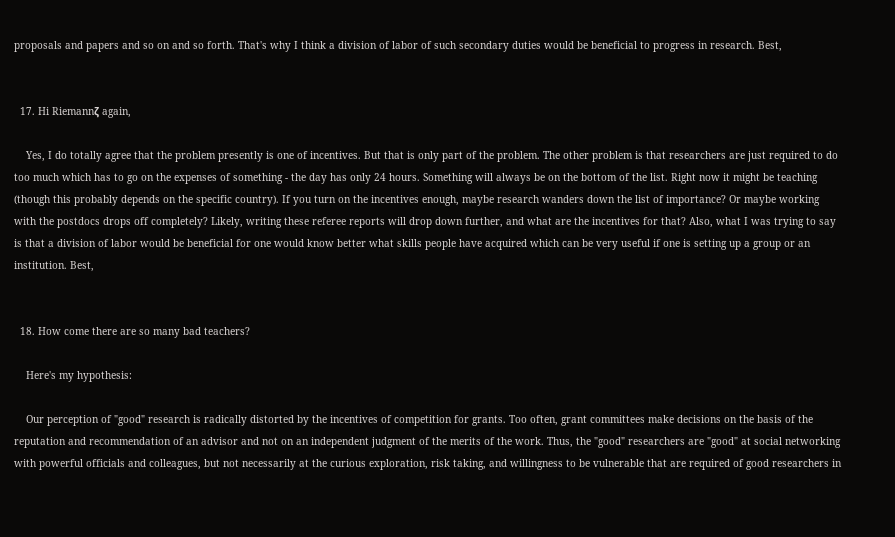proposals and papers and so on and so forth. That's why I think a division of labor of such secondary duties would be beneficial to progress in research. Best,


  17. Hi Riemannζ again,

    Yes, I do totally agree that the problem presently is one of incentives. But that is only part of the problem. The other problem is that researchers are just required to do too much which has to go on the expenses of something - the day has only 24 hours. Something will always be on the bottom of the list. Right now it might be teaching (though this probably depends on the specific country). If you turn on the incentives enough, maybe research wanders down the list of importance? Or maybe working with the postdocs drops off completely? Likely, writing these referee reports will drop down further, and what are the incentives for that? Also, what I was trying to say is that a division of labor would be beneficial for one would know better what skills people have acquired which can be very useful if one is setting up a group or an institution. Best,


  18. How come there are so many bad teachers?

    Here's my hypothesis:

    Our perception of "good" research is radically distorted by the incentives of competition for grants. Too often, grant committees make decisions on the basis of the reputation and recommendation of an advisor and not on an independent judgment of the merits of the work. Thus, the "good" researchers are "good" at social networking with powerful officials and colleagues, but not necessarily at the curious exploration, risk taking, and willingness to be vulnerable that are required of good researchers in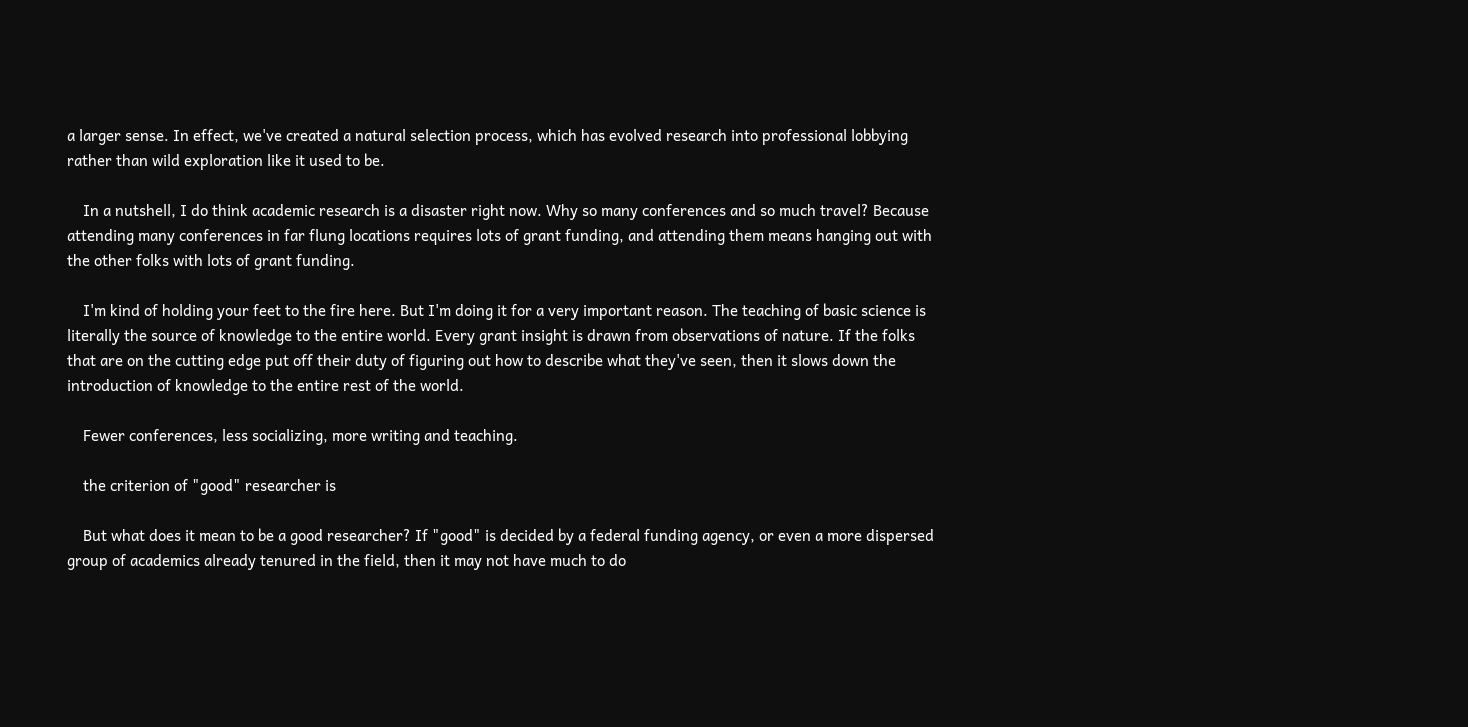a larger sense. In effect, we've created a natural selection process, which has evolved research into professional lobbying rather than wild exploration like it used to be.

    In a nutshell, I do think academic research is a disaster right now. Why so many conferences and so much travel? Because attending many conferences in far flung locations requires lots of grant funding, and attending them means hanging out with the other folks with lots of grant funding.

    I'm kind of holding your feet to the fire here. But I'm doing it for a very important reason. The teaching of basic science is literally the source of knowledge to the entire world. Every grant insight is drawn from observations of nature. If the folks that are on the cutting edge put off their duty of figuring out how to describe what they've seen, then it slows down the introduction of knowledge to the entire rest of the world.

    Fewer conferences, less socializing, more writing and teaching.

    the criterion of "good" researcher is

    But what does it mean to be a good researcher? If "good" is decided by a federal funding agency, or even a more dispersed group of academics already tenured in the field, then it may not have much to do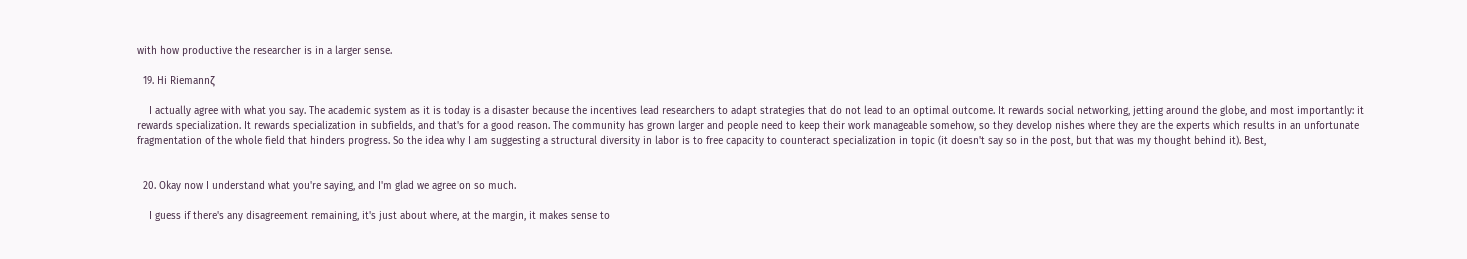with how productive the researcher is in a larger sense.

  19. Hi Riemannζ

    I actually agree with what you say. The academic system as it is today is a disaster because the incentives lead researchers to adapt strategies that do not lead to an optimal outcome. It rewards social networking, jetting around the globe, and most importantly: it rewards specialization. It rewards specialization in subfields, and that's for a good reason. The community has grown larger and people need to keep their work manageable somehow, so they develop nishes where they are the experts which results in an unfortunate fragmentation of the whole field that hinders progress. So the idea why I am suggesting a structural diversity in labor is to free capacity to counteract specialization in topic (it doesn't say so in the post, but that was my thought behind it). Best,


  20. Okay now I understand what you're saying, and I'm glad we agree on so much.

    I guess if there's any disagreement remaining, it's just about where, at the margin, it makes sense to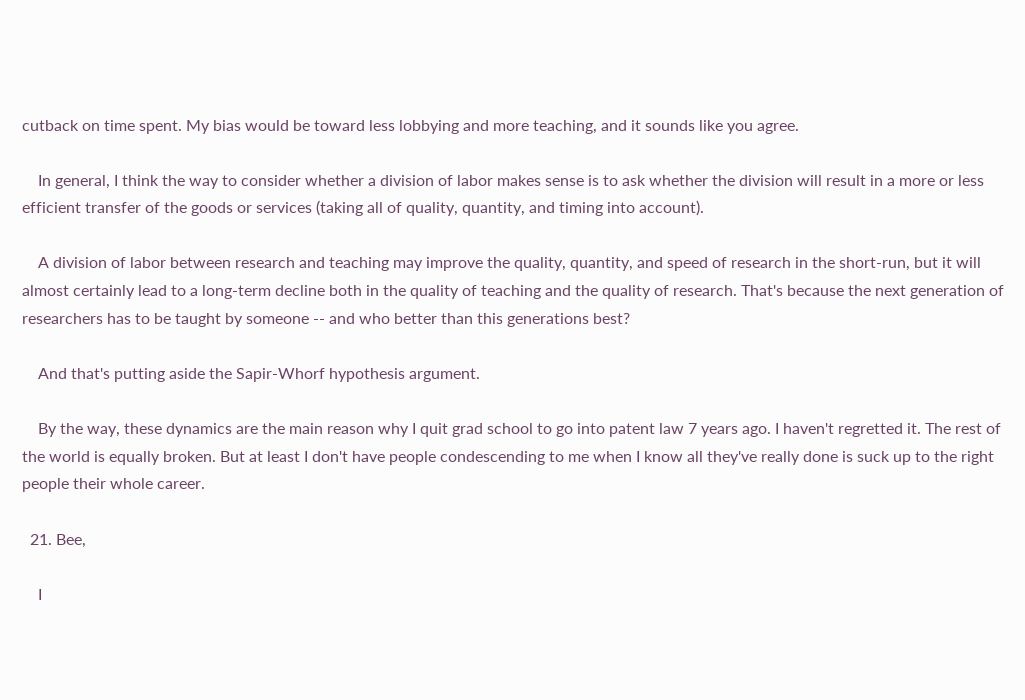cutback on time spent. My bias would be toward less lobbying and more teaching, and it sounds like you agree.

    In general, I think the way to consider whether a division of labor makes sense is to ask whether the division will result in a more or less efficient transfer of the goods or services (taking all of quality, quantity, and timing into account).

    A division of labor between research and teaching may improve the quality, quantity, and speed of research in the short-run, but it will almost certainly lead to a long-term decline both in the quality of teaching and the quality of research. That's because the next generation of researchers has to be taught by someone -- and who better than this generations best?

    And that's putting aside the Sapir-Whorf hypothesis argument.

    By the way, these dynamics are the main reason why I quit grad school to go into patent law 7 years ago. I haven't regretted it. The rest of the world is equally broken. But at least I don't have people condescending to me when I know all they've really done is suck up to the right people their whole career.

  21. Bee,

    I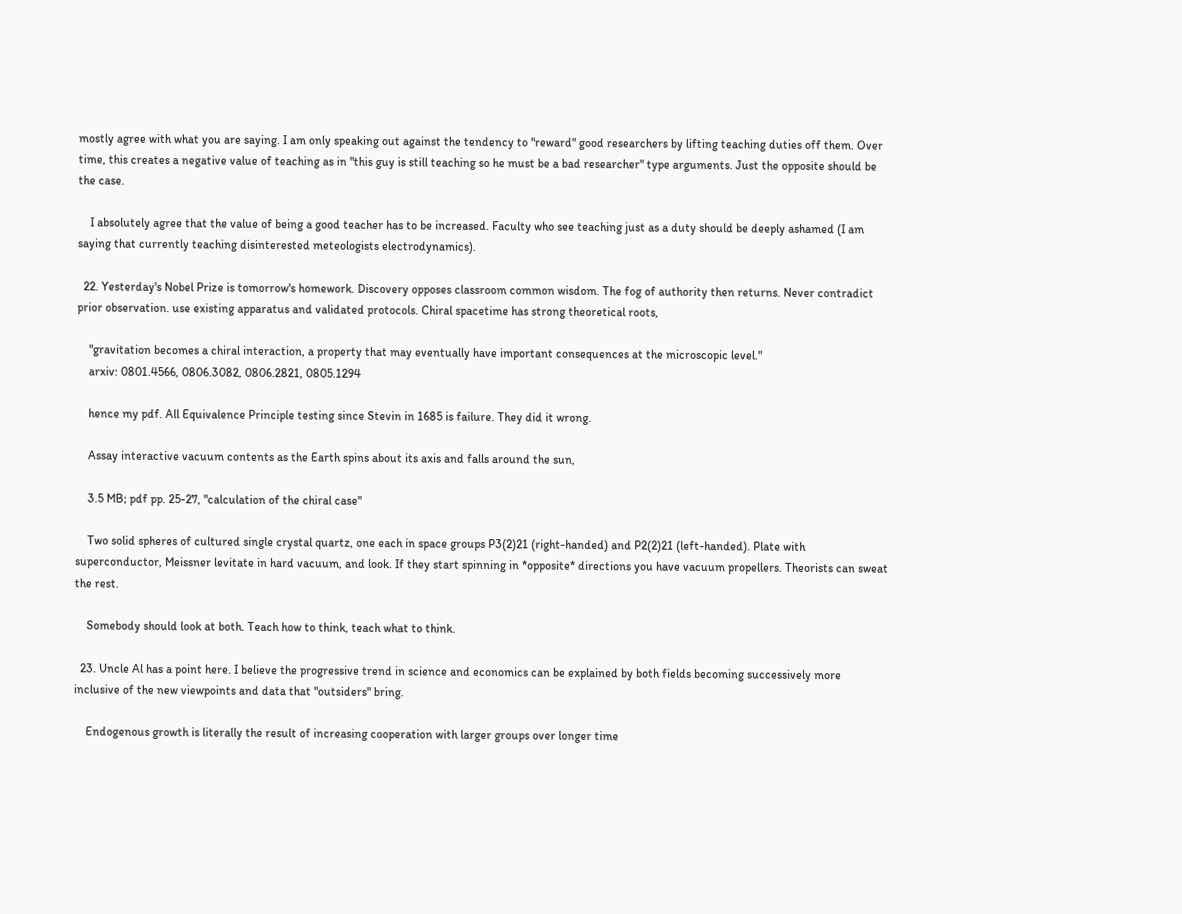mostly agree with what you are saying. I am only speaking out against the tendency to "reward" good researchers by lifting teaching duties off them. Over time, this creates a negative value of teaching as in "this guy is still teaching so he must be a bad researcher" type arguments. Just the opposite should be the case.

    I absolutely agree that the value of being a good teacher has to be increased. Faculty who see teaching just as a duty should be deeply ashamed (I am saying that currently teaching disinterested meteologists electrodynamics).

  22. Yesterday's Nobel Prize is tomorrow's homework. Discovery opposes classroom common wisdom. The fog of authority then returns. Never contradict prior observation. use existing apparatus and validated protocols. Chiral spacetime has strong theoretical roots,

    "gravitation becomes a chiral interaction, a property that may eventually have important consequences at the microscopic level."
    arxiv: 0801.4566, 0806.3082, 0806.2821, 0805.1294

    hence my pdf. All Equivalence Principle testing since Stevin in 1685 is failure. They did it wrong.

    Assay interactive vacuum contents as the Earth spins about its axis and falls around the sun,

    3.5 MB; pdf pp. 25-27, "calculation of the chiral case"

    Two solid spheres of cultured single crystal quartz, one each in space groups P3(2)21 (right-handed) and P2(2)21 (left-handed). Plate with superconductor, Meissner levitate in hard vacuum, and look. If they start spinning in *opposite* directions you have vacuum propellers. Theorists can sweat the rest.

    Somebody should look at both. Teach how to think, teach what to think.

  23. Uncle Al has a point here. I believe the progressive trend in science and economics can be explained by both fields becoming successively more inclusive of the new viewpoints and data that "outsiders" bring.

    Endogenous growth is literally the result of increasing cooperation with larger groups over longer time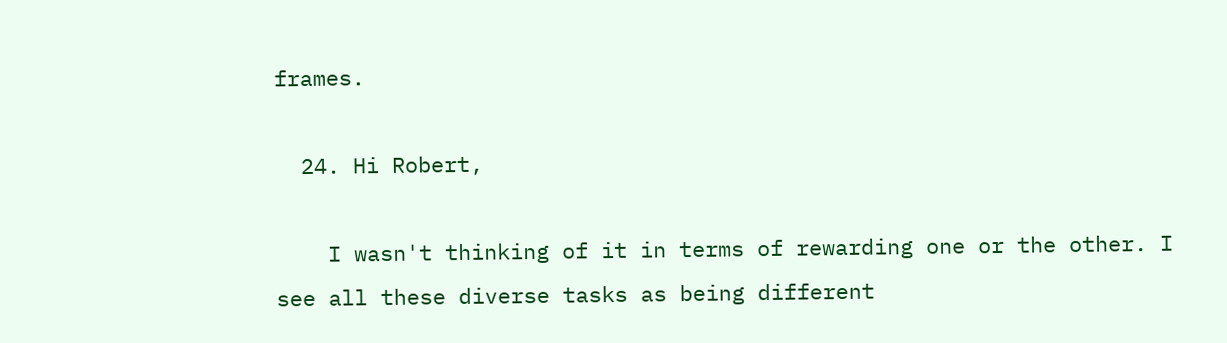frames.

  24. Hi Robert,

    I wasn't thinking of it in terms of rewarding one or the other. I see all these diverse tasks as being different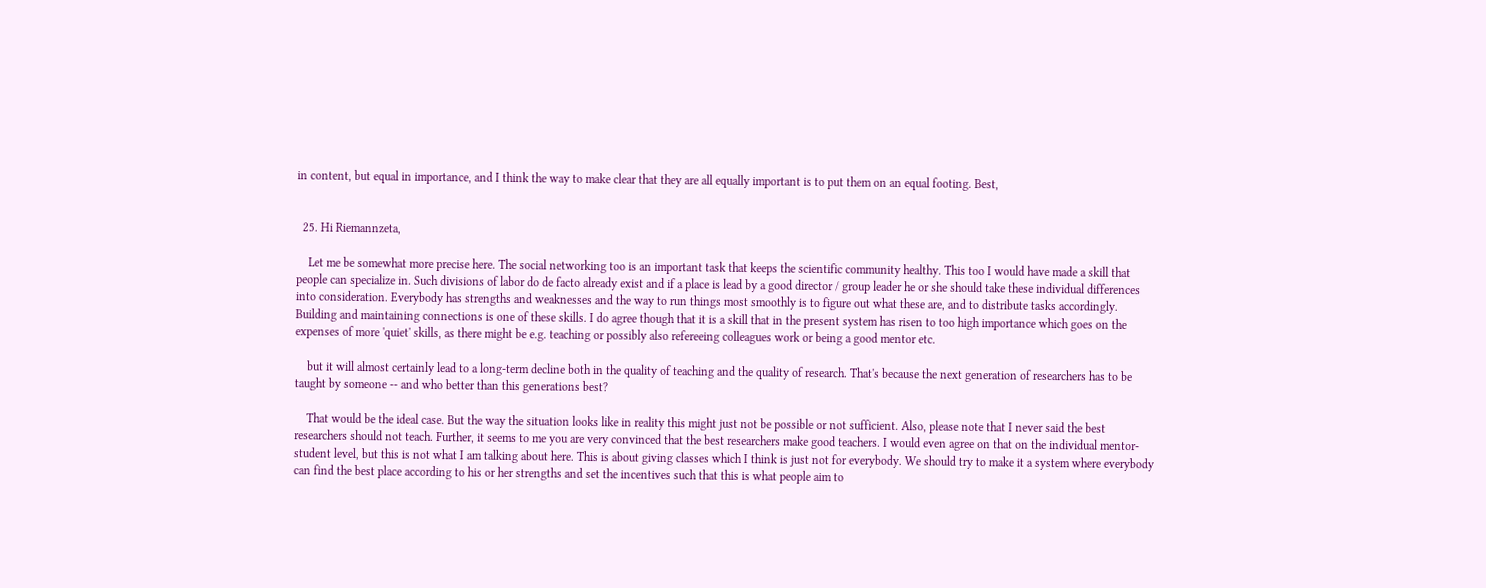in content, but equal in importance, and I think the way to make clear that they are all equally important is to put them on an equal footing. Best,


  25. Hi Riemannzeta,

    Let me be somewhat more precise here. The social networking too is an important task that keeps the scientific community healthy. This too I would have made a skill that people can specialize in. Such divisions of labor do de facto already exist and if a place is lead by a good director / group leader he or she should take these individual differences into consideration. Everybody has strengths and weaknesses and the way to run things most smoothly is to figure out what these are, and to distribute tasks accordingly. Building and maintaining connections is one of these skills. I do agree though that it is a skill that in the present system has risen to too high importance which goes on the expenses of more 'quiet' skills, as there might be e.g. teaching or possibly also refereeing colleagues work or being a good mentor etc.

    but it will almost certainly lead to a long-term decline both in the quality of teaching and the quality of research. That's because the next generation of researchers has to be taught by someone -- and who better than this generations best?

    That would be the ideal case. But the way the situation looks like in reality this might just not be possible or not sufficient. Also, please note that I never said the best researchers should not teach. Further, it seems to me you are very convinced that the best researchers make good teachers. I would even agree on that on the individual mentor-student level, but this is not what I am talking about here. This is about giving classes which I think is just not for everybody. We should try to make it a system where everybody can find the best place according to his or her strengths and set the incentives such that this is what people aim to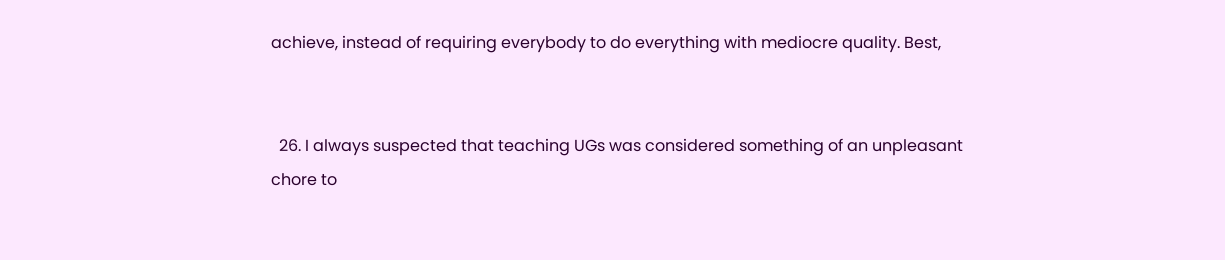achieve, instead of requiring everybody to do everything with mediocre quality. Best,


  26. I always suspected that teaching UGs was considered something of an unpleasant chore to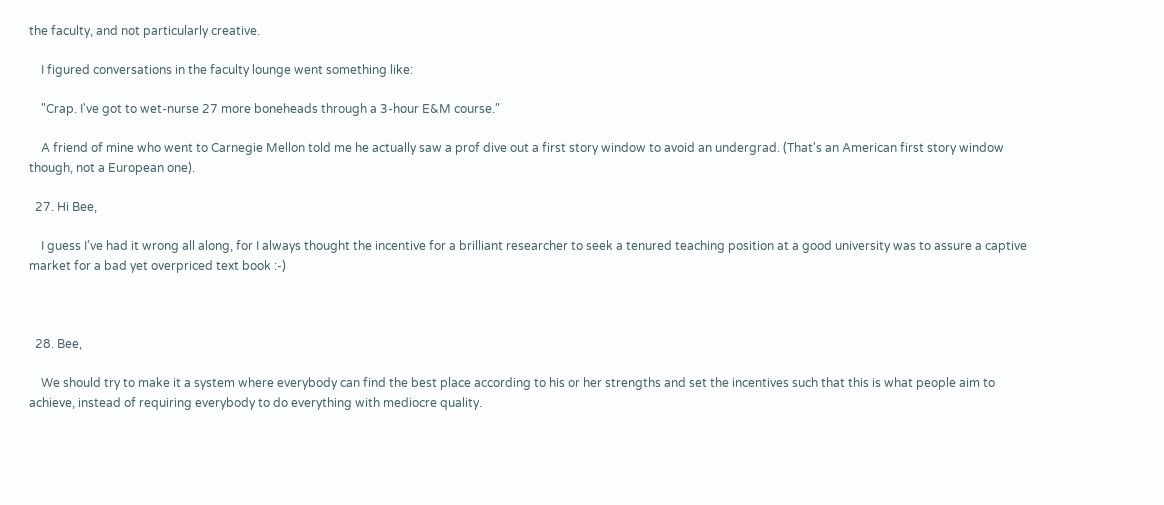the faculty, and not particularly creative.

    I figured conversations in the faculty lounge went something like:

    "Crap. I've got to wet-nurse 27 more boneheads through a 3-hour E&M course."

    A friend of mine who went to Carnegie Mellon told me he actually saw a prof dive out a first story window to avoid an undergrad. (That's an American first story window though, not a European one).

  27. Hi Bee,

    I guess I’ve had it wrong all along, for I always thought the incentive for a brilliant researcher to seek a tenured teaching position at a good university was to assure a captive market for a bad yet overpriced text book :-)



  28. Bee,

    We should try to make it a system where everybody can find the best place according to his or her strengths and set the incentives such that this is what people aim to achieve, instead of requiring everybody to do everything with mediocre quality.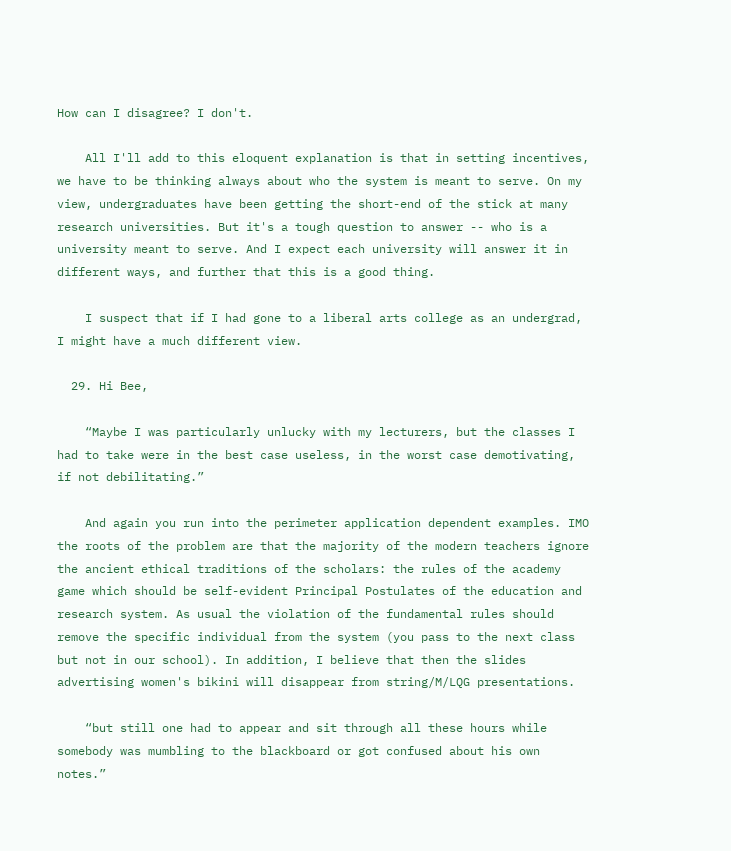How can I disagree? I don't.

    All I'll add to this eloquent explanation is that in setting incentives, we have to be thinking always about who the system is meant to serve. On my view, undergraduates have been getting the short-end of the stick at many research universities. But it's a tough question to answer -- who is a university meant to serve. And I expect each university will answer it in different ways, and further that this is a good thing.

    I suspect that if I had gone to a liberal arts college as an undergrad, I might have a much different view.

  29. Hi Bee,

    “Maybe I was particularly unlucky with my lecturers, but the classes I had to take were in the best case useless, in the worst case demotivating, if not debilitating.”

    And again you run into the perimeter application dependent examples. IMO the roots of the problem are that the majority of the modern teachers ignore the ancient ethical traditions of the scholars: the rules of the academy game which should be self-evident Principal Postulates of the education and research system. As usual the violation of the fundamental rules should remove the specific individual from the system (you pass to the next class but not in our school). In addition, I believe that then the slides advertising women's bikini will disappear from string/M/LQG presentations.

    “but still one had to appear and sit through all these hours while somebody was mumbling to the blackboard or got confused about his own notes.”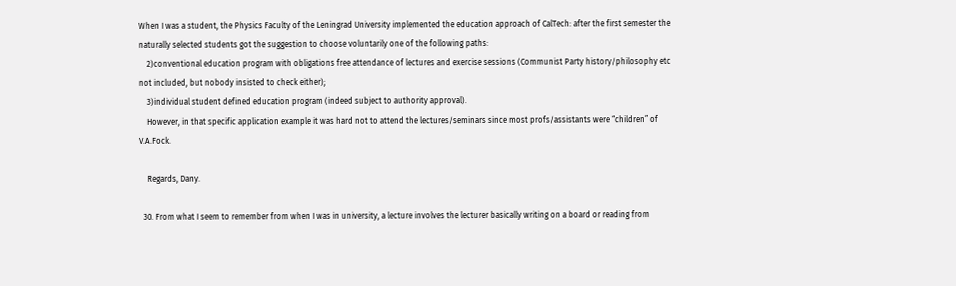When I was a student, the Physics Faculty of the Leningrad University implemented the education approach of CalTech: after the first semester the naturally selected students got the suggestion to choose voluntarily one of the following paths:
    2)conventional education program with obligations free attendance of lectures and exercise sessions (Communist Party history/philosophy etc not included, but nobody insisted to check either);
    3)individual student defined education program (indeed subject to authority approval).
    However, in that specific application example it was hard not to attend the lectures/seminars since most profs/assistants were “children” of V.A.Fock.

    Regards, Dany.

  30. From what I seem to remember from when I was in university, a lecture involves the lecturer basically writing on a board or reading from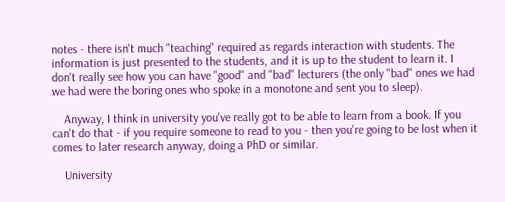notes - there isn't much "teaching" required as regards interaction with students. The information is just presented to the students, and it is up to the student to learn it. I don't really see how you can have "good" and "bad" lecturers (the only "bad" ones we had we had were the boring ones who spoke in a monotone and sent you to sleep).

    Anyway, I think in university you've really got to be able to learn from a book. If you can't do that - if you require someone to read to you - then you're going to be lost when it comes to later research anyway, doing a PhD or similar.

    University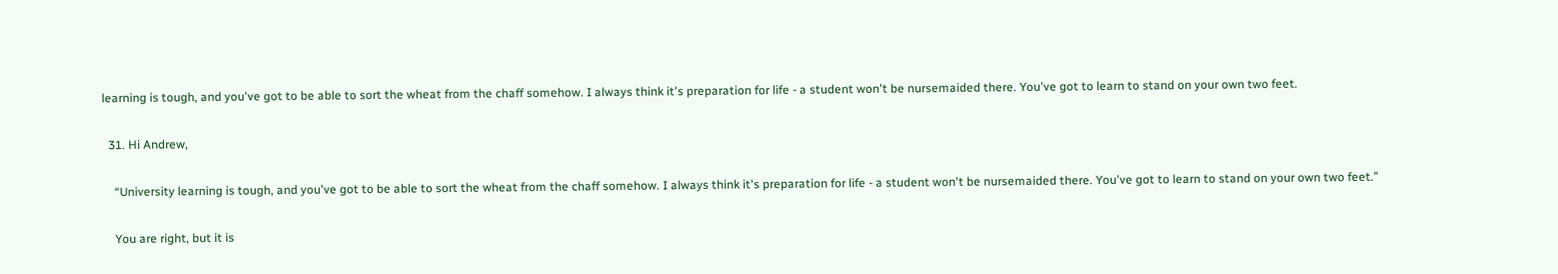learning is tough, and you've got to be able to sort the wheat from the chaff somehow. I always think it's preparation for life - a student won't be nursemaided there. You've got to learn to stand on your own two feet.

  31. Hi Andrew,

    “University learning is tough, and you've got to be able to sort the wheat from the chaff somehow. I always think it's preparation for life - a student won't be nursemaided there. You've got to learn to stand on your own two feet.”

    You are right, but it is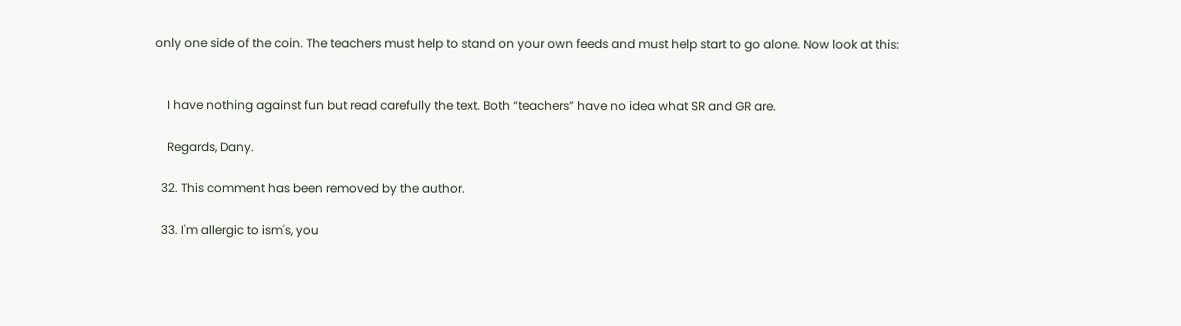only one side of the coin. The teachers must help to stand on your own feeds and must help start to go alone. Now look at this:


    I have nothing against fun but read carefully the text. Both “teachers” have no idea what SR and GR are.

    Regards, Dany.

  32. This comment has been removed by the author.

  33. I'm allergic to ism's, you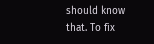should know that. To fix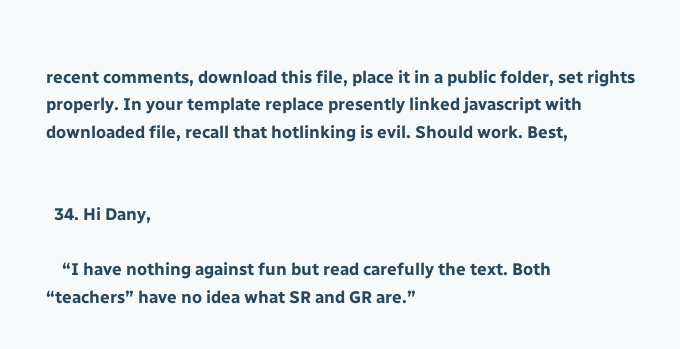recent comments, download this file, place it in a public folder, set rights properly. In your template replace presently linked javascript with downloaded file, recall that hotlinking is evil. Should work. Best,


  34. Hi Dany,

    “I have nothing against fun but read carefully the text. Both “teachers” have no idea what SR and GR are.”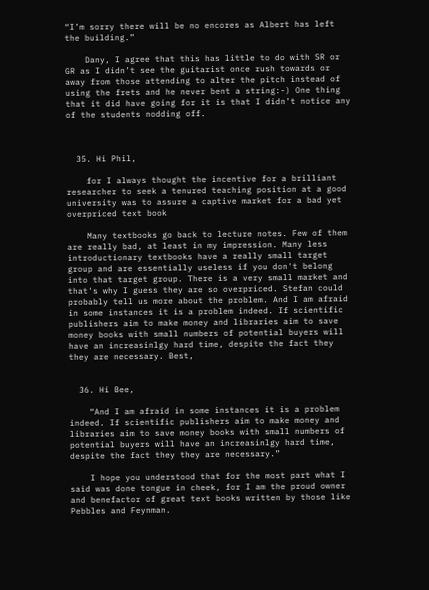“I’m sorry there will be no encores as Albert has left the building.”

    Dany, I agree that this has little to do with SR or GR as I didn’t see the guitarist once rush towards or away from those attending to alter the pitch instead of using the frets and he never bent a string:-) One thing that it did have going for it is that I didn’t notice any of the students nodding off.



  35. Hi Phil,

    for I always thought the incentive for a brilliant researcher to seek a tenured teaching position at a good university was to assure a captive market for a bad yet overpriced text book

    Many textbooks go back to lecture notes. Few of them are really bad, at least in my impression. Many less introductionary textbooks have a really small target group and are essentially useless if you don't belong into that target group. There is a very small market and that's why I guess they are so overpriced. Stefan could probably tell us more about the problem. And I am afraid in some instances it is a problem indeed. If scientific publishers aim to make money and libraries aim to save money books with small numbers of potential buyers will have an increasinlgy hard time, despite the fact they they are necessary. Best,


  36. Hi Bee,

    “And I am afraid in some instances it is a problem indeed. If scientific publishers aim to make money and libraries aim to save money books with small numbers of potential buyers will have an increasinlgy hard time, despite the fact they they are necessary.”

    I hope you understood that for the most part what I said was done tongue in cheek, for I am the proud owner and benefactor of great text books written by those like Pebbles and Feynman.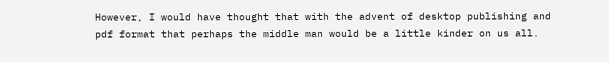However, I would have thought that with the advent of desktop publishing and pdf format that perhaps the middle man would be a little kinder on us all.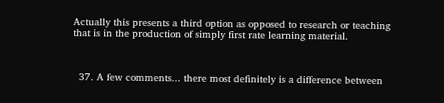Actually this presents a third option as opposed to research or teaching that is in the production of simply first rate learning material.



  37. A few comments... there most definitely is a difference between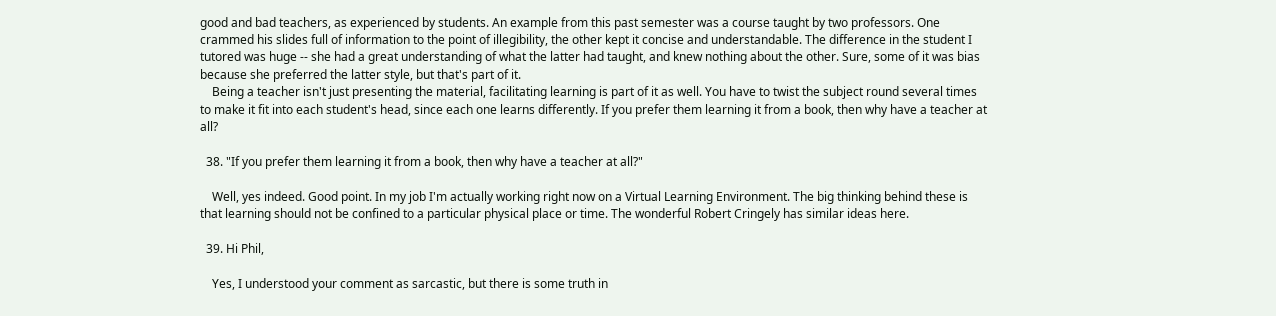good and bad teachers, as experienced by students. An example from this past semester was a course taught by two professors. One crammed his slides full of information to the point of illegibility, the other kept it concise and understandable. The difference in the student I tutored was huge -- she had a great understanding of what the latter had taught, and knew nothing about the other. Sure, some of it was bias because she preferred the latter style, but that's part of it.
    Being a teacher isn't just presenting the material, facilitating learning is part of it as well. You have to twist the subject round several times to make it fit into each student's head, since each one learns differently. If you prefer them learning it from a book, then why have a teacher at all?

  38. "If you prefer them learning it from a book, then why have a teacher at all?"

    Well, yes indeed. Good point. In my job I'm actually working right now on a Virtual Learning Environment. The big thinking behind these is that learning should not be confined to a particular physical place or time. The wonderful Robert Cringely has similar ideas here.

  39. Hi Phil,

    Yes, I understood your comment as sarcastic, but there is some truth in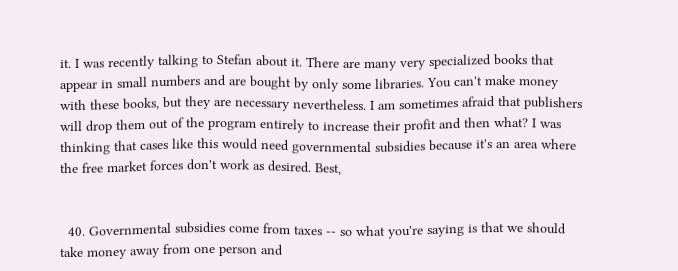it. I was recently talking to Stefan about it. There are many very specialized books that appear in small numbers and are bought by only some libraries. You can't make money with these books, but they are necessary nevertheless. I am sometimes afraid that publishers will drop them out of the program entirely to increase their profit and then what? I was thinking that cases like this would need governmental subsidies because it's an area where the free market forces don't work as desired. Best,


  40. Governmental subsidies come from taxes -- so what you're saying is that we should take money away from one person and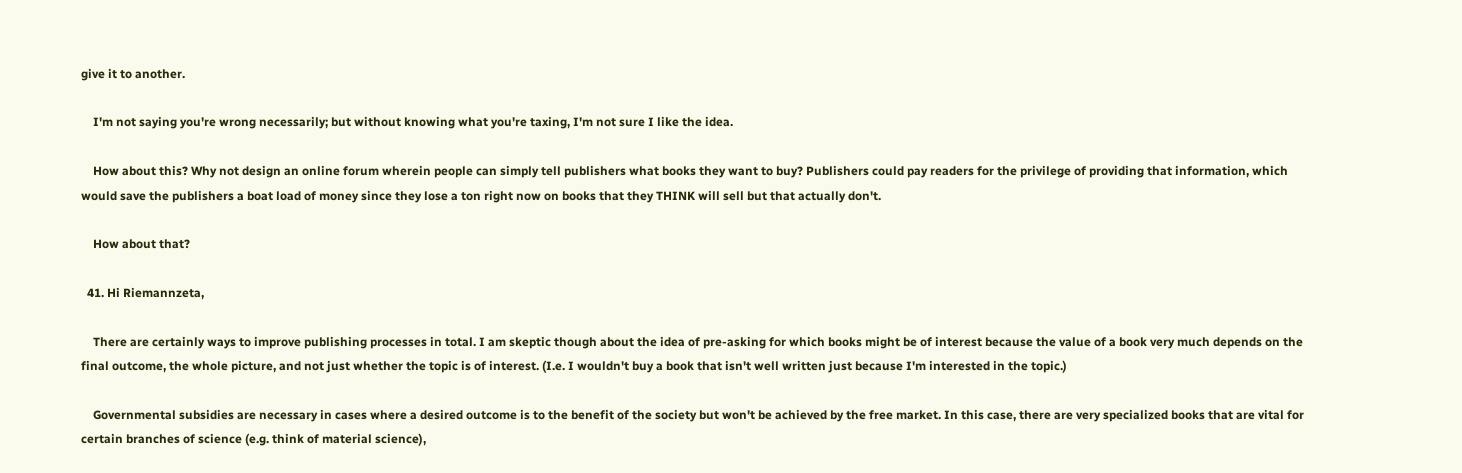give it to another.

    I'm not saying you're wrong necessarily; but without knowing what you're taxing, I'm not sure I like the idea.

    How about this? Why not design an online forum wherein people can simply tell publishers what books they want to buy? Publishers could pay readers for the privilege of providing that information, which would save the publishers a boat load of money since they lose a ton right now on books that they THINK will sell but that actually don't.

    How about that?

  41. Hi Riemannzeta,

    There are certainly ways to improve publishing processes in total. I am skeptic though about the idea of pre-asking for which books might be of interest because the value of a book very much depends on the final outcome, the whole picture, and not just whether the topic is of interest. (I.e. I wouldn't buy a book that isn't well written just because I'm interested in the topic.)

    Governmental subsidies are necessary in cases where a desired outcome is to the benefit of the society but won't be achieved by the free market. In this case, there are very specialized books that are vital for certain branches of science (e.g. think of material science),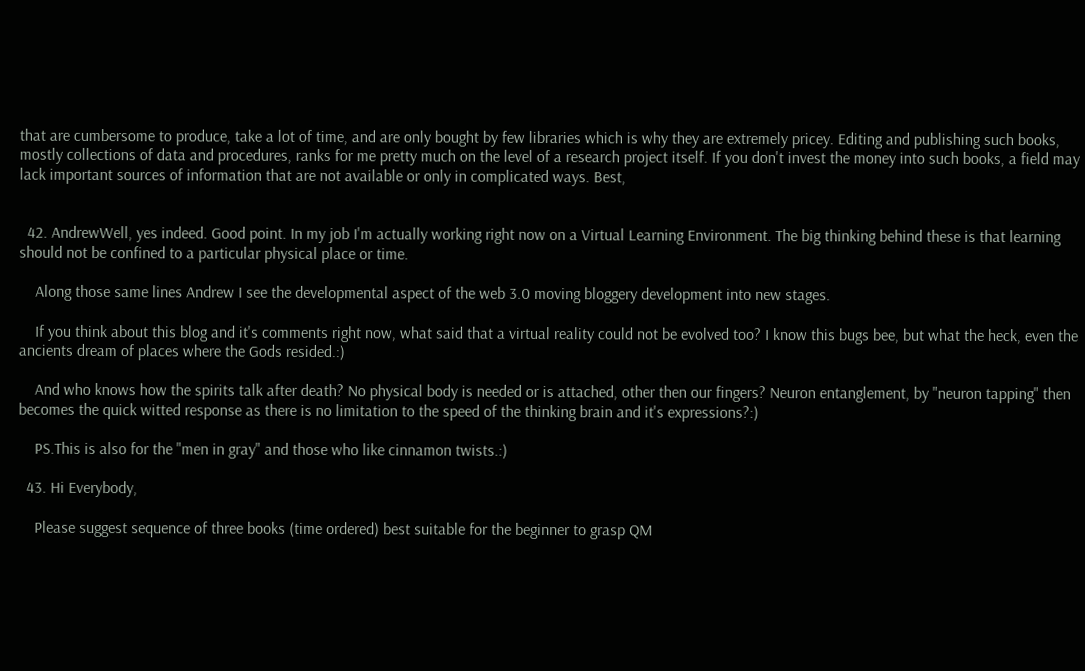that are cumbersome to produce, take a lot of time, and are only bought by few libraries which is why they are extremely pricey. Editing and publishing such books, mostly collections of data and procedures, ranks for me pretty much on the level of a research project itself. If you don't invest the money into such books, a field may lack important sources of information that are not available or only in complicated ways. Best,


  42. AndrewWell, yes indeed. Good point. In my job I'm actually working right now on a Virtual Learning Environment. The big thinking behind these is that learning should not be confined to a particular physical place or time.

    Along those same lines Andrew I see the developmental aspect of the web 3.0 moving bloggery development into new stages.

    If you think about this blog and it's comments right now, what said that a virtual reality could not be evolved too? I know this bugs bee, but what the heck, even the ancients dream of places where the Gods resided.:)

    And who knows how the spirits talk after death? No physical body is needed or is attached, other then our fingers? Neuron entanglement, by "neuron tapping" then becomes the quick witted response as there is no limitation to the speed of the thinking brain and it's expressions?:)

    PS.This is also for the "men in gray" and those who like cinnamon twists.:)

  43. Hi Everybody,

    Please suggest sequence of three books (time ordered) best suitable for the beginner to grasp QM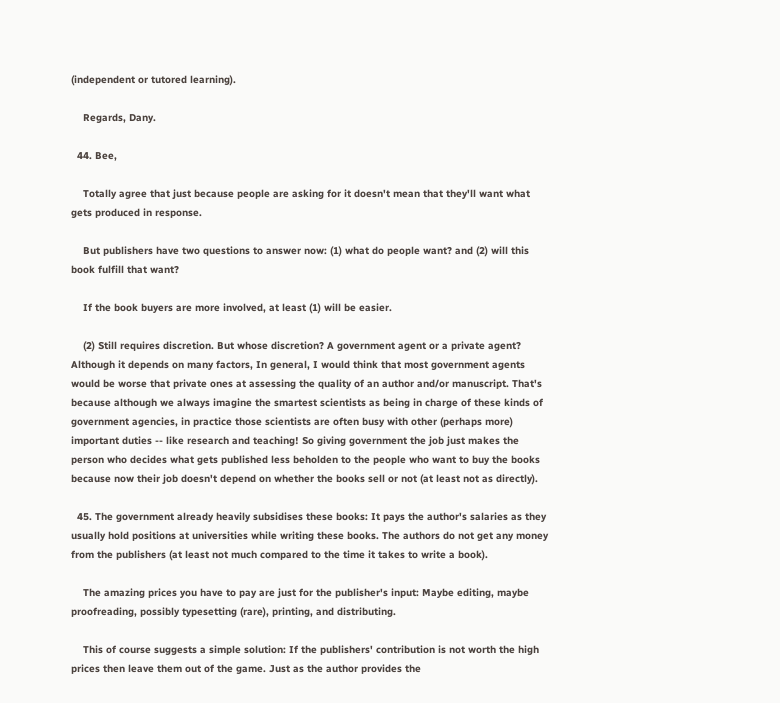(independent or tutored learning).

    Regards, Dany.

  44. Bee,

    Totally agree that just because people are asking for it doesn't mean that they'll want what gets produced in response.

    But publishers have two questions to answer now: (1) what do people want? and (2) will this book fulfill that want?

    If the book buyers are more involved, at least (1) will be easier.

    (2) Still requires discretion. But whose discretion? A government agent or a private agent? Although it depends on many factors, In general, I would think that most government agents would be worse that private ones at assessing the quality of an author and/or manuscript. That's because although we always imagine the smartest scientists as being in charge of these kinds of government agencies, in practice those scientists are often busy with other (perhaps more) important duties -- like research and teaching! So giving government the job just makes the person who decides what gets published less beholden to the people who want to buy the books because now their job doesn't depend on whether the books sell or not (at least not as directly).

  45. The government already heavily subsidises these books: It pays the author's salaries as they usually hold positions at universities while writing these books. The authors do not get any money from the publishers (at least not much compared to the time it takes to write a book).

    The amazing prices you have to pay are just for the publisher's input: Maybe editing, maybe proofreading, possibly typesetting (rare), printing, and distributing.

    This of course suggests a simple solution: If the publishers' contribution is not worth the high prices then leave them out of the game. Just as the author provides the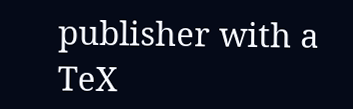publisher with a TeX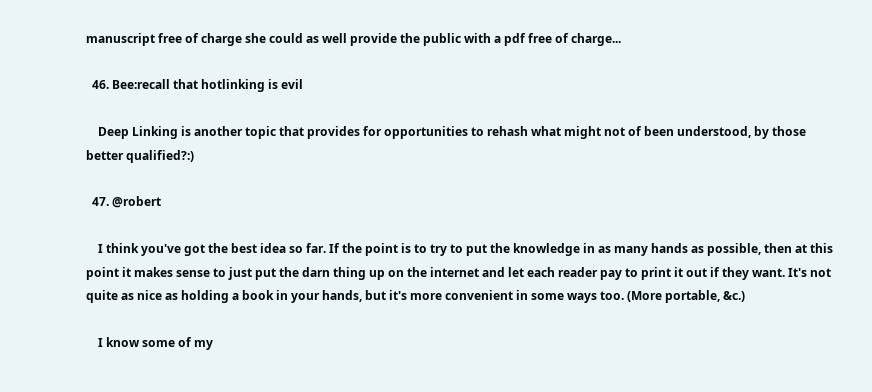manuscript free of charge she could as well provide the public with a pdf free of charge...

  46. Bee:recall that hotlinking is evil

    Deep Linking is another topic that provides for opportunities to rehash what might not of been understood, by those better qualified?:)

  47. @robert

    I think you've got the best idea so far. If the point is to try to put the knowledge in as many hands as possible, then at this point it makes sense to just put the darn thing up on the internet and let each reader pay to print it out if they want. It's not quite as nice as holding a book in your hands, but it's more convenient in some ways too. (More portable, &c.)

    I know some of my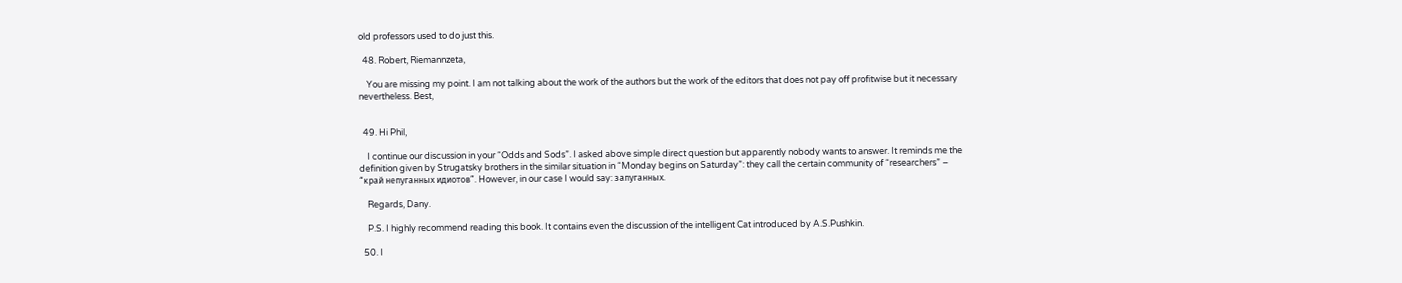old professors used to do just this.

  48. Robert, Riemannzeta,

    You are missing my point. I am not talking about the work of the authors but the work of the editors that does not pay off profitwise but it necessary nevertheless. Best,


  49. Hi Phil,

    I continue our discussion in your “Odds and Sods”. I asked above simple direct question but apparently nobody wants to answer. It reminds me the definition given by Strugatsky brothers in the similar situation in “Monday begins on Saturday”: they call the certain community of “researchers” – “край непуганных идиотов”. However, in our case I would say: запуганных.

    Regards, Dany.

    P.S. I highly recommend reading this book. It contains even the discussion of the intelligent Cat introduced by A.S.Pushkin.

  50. I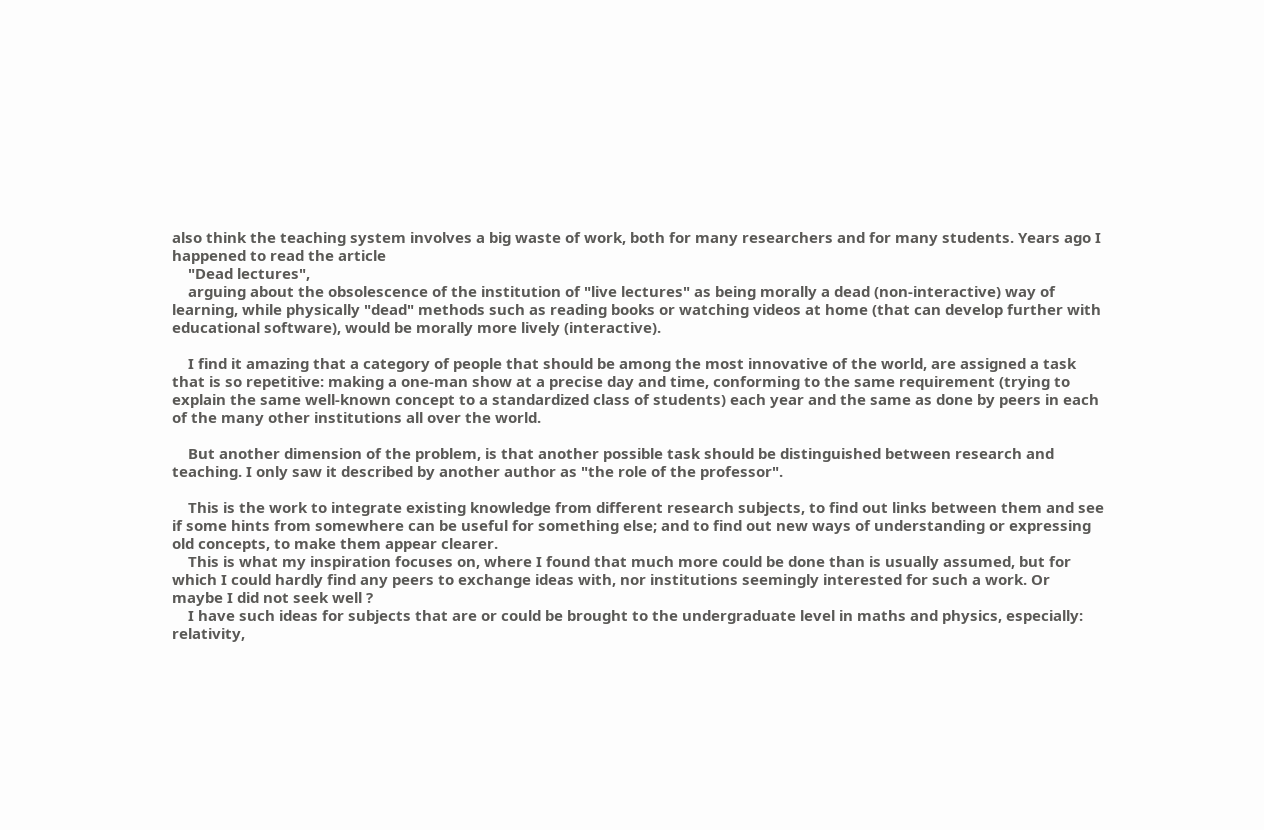also think the teaching system involves a big waste of work, both for many researchers and for many students. Years ago I happened to read the article
    "Dead lectures",
    arguing about the obsolescence of the institution of "live lectures" as being morally a dead (non-interactive) way of learning, while physically "dead" methods such as reading books or watching videos at home (that can develop further with educational software), would be morally more lively (interactive).

    I find it amazing that a category of people that should be among the most innovative of the world, are assigned a task that is so repetitive: making a one-man show at a precise day and time, conforming to the same requirement (trying to explain the same well-known concept to a standardized class of students) each year and the same as done by peers in each of the many other institutions all over the world.

    But another dimension of the problem, is that another possible task should be distinguished between research and teaching. I only saw it described by another author as "the role of the professor".

    This is the work to integrate existing knowledge from different research subjects, to find out links between them and see if some hints from somewhere can be useful for something else; and to find out new ways of understanding or expressing old concepts, to make them appear clearer.
    This is what my inspiration focuses on, where I found that much more could be done than is usually assumed, but for which I could hardly find any peers to exchange ideas with, nor institutions seemingly interested for such a work. Or maybe I did not seek well ?
    I have such ideas for subjects that are or could be brought to the undergraduate level in maths and physics, especially: relativity,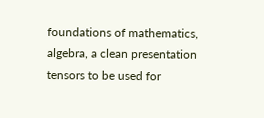foundations of mathematics, algebra, a clean presentation tensors to be used for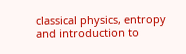classical physics, entropy and introduction to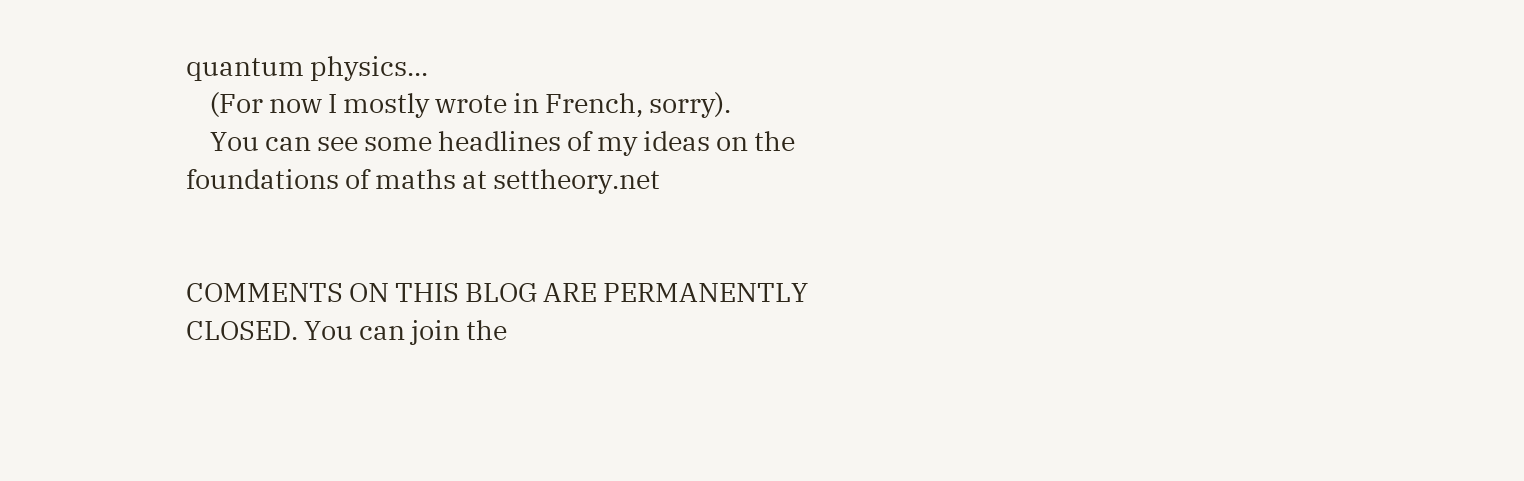quantum physics...
    (For now I mostly wrote in French, sorry).
    You can see some headlines of my ideas on the foundations of maths at settheory.net


COMMENTS ON THIS BLOG ARE PERMANENTLY CLOSED. You can join the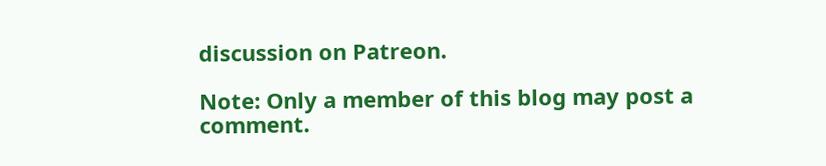discussion on Patreon.

Note: Only a member of this blog may post a comment.